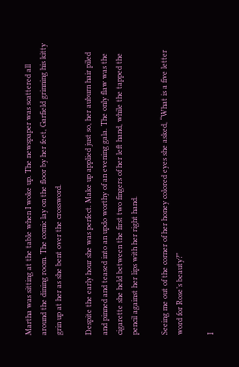Martha was sitting at the table when I woke up. The newspaper was scattered all around the dining room. The comic lay on the floor by her feet, Garfield grinning his kitty grin up at her as she bent over the crossword.

Despite the early hour she was perfect. Make up applied just so, her auburn hair piled and pinned and teased into an updo worthy of an evening gala. The only flaw was the cigarette she held between the first two fingers of her left hand, while the tapped the pencil against her lips with her right hand.

Seeing me out of the corner of her honey colored eyes she asked, “What is a five letter word for Rose’s beauty?”

I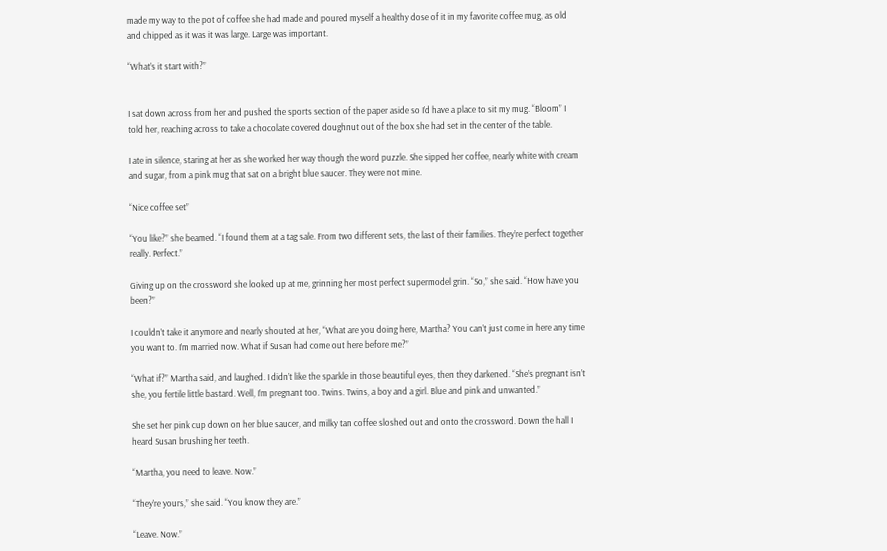made my way to the pot of coffee she had made and poured myself a healthy dose of it in my favorite coffee mug, as old and chipped as it was it was large. Large was important.

“What’s it start with?”


I sat down across from her and pushed the sports section of the paper aside so I’d have a place to sit my mug. “Bloom” I told her, reaching across to take a chocolate covered doughnut out of the box she had set in the center of the table.

I ate in silence, staring at her as she worked her way though the word puzzle. She sipped her coffee, nearly white with cream and sugar, from a pink mug that sat on a bright blue saucer. They were not mine.

“Nice coffee set”

“You like?” she beamed. “I found them at a tag sale. From two different sets, the last of their families. They’re perfect together really. Perfect.”

Giving up on the crossword she looked up at me, grinning her most perfect supermodel grin. “So,” she said. “How have you been?”

I couldn’t take it anymore and nearly shouted at her, “What are you doing here, Martha? You can’t just come in here any time you want to. I’m married now. What if Susan had come out here before me?”

“What if?” Martha said, and laughed. I didn’t like the sparkle in those beautiful eyes, then they darkened. “She’s pregnant isn’t she, you fertile little bastard. Well, I’m pregnant too. Twins. Twins, a boy and a girl. Blue and pink and unwanted.”

She set her pink cup down on her blue saucer, and milky tan coffee sloshed out and onto the crossword. Down the hall I heard Susan brushing her teeth.

“Martha, you need to leave. Now.”

“They’re yours,” she said. “You know they are.”

“Leave. Now.”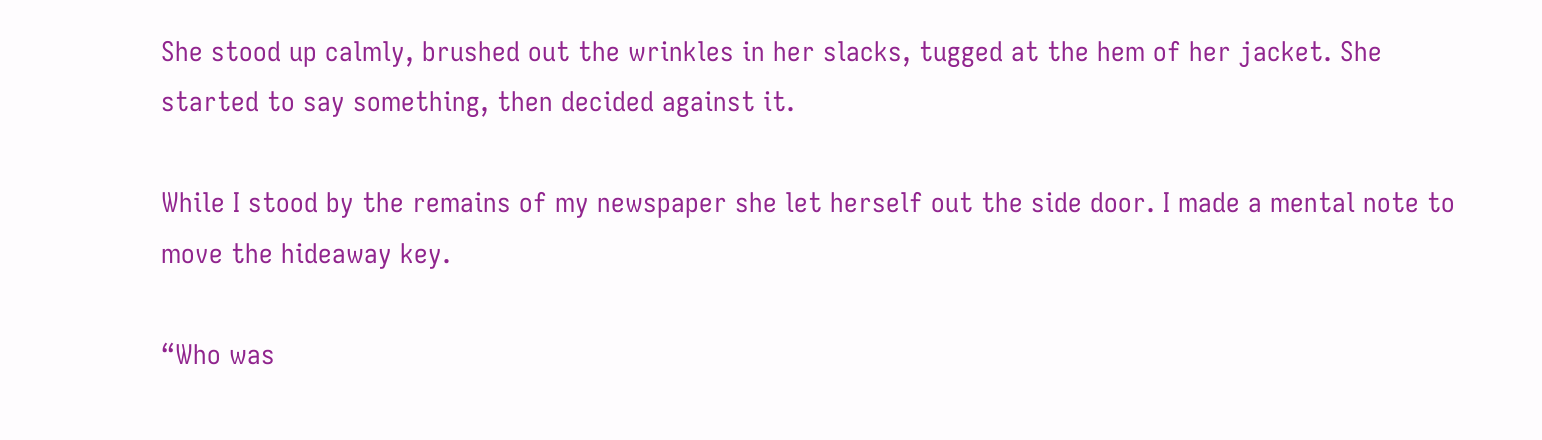She stood up calmly, brushed out the wrinkles in her slacks, tugged at the hem of her jacket. She started to say something, then decided against it.

While I stood by the remains of my newspaper she let herself out the side door. I made a mental note to move the hideaway key.

“Who was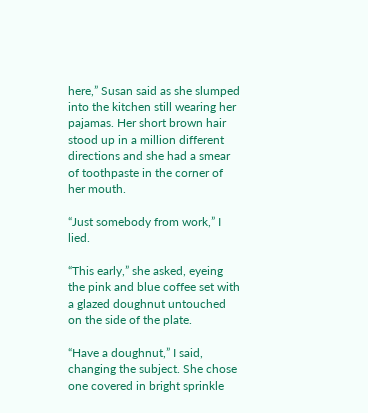here,” Susan said as she slumped into the kitchen still wearing her pajamas. Her short brown hair stood up in a million different directions and she had a smear of toothpaste in the corner of her mouth.

“Just somebody from work,” I lied.

“This early,” she asked, eyeing the pink and blue coffee set with a glazed doughnut untouched on the side of the plate.

“Have a doughnut,” I said, changing the subject. She chose one covered in bright sprinkle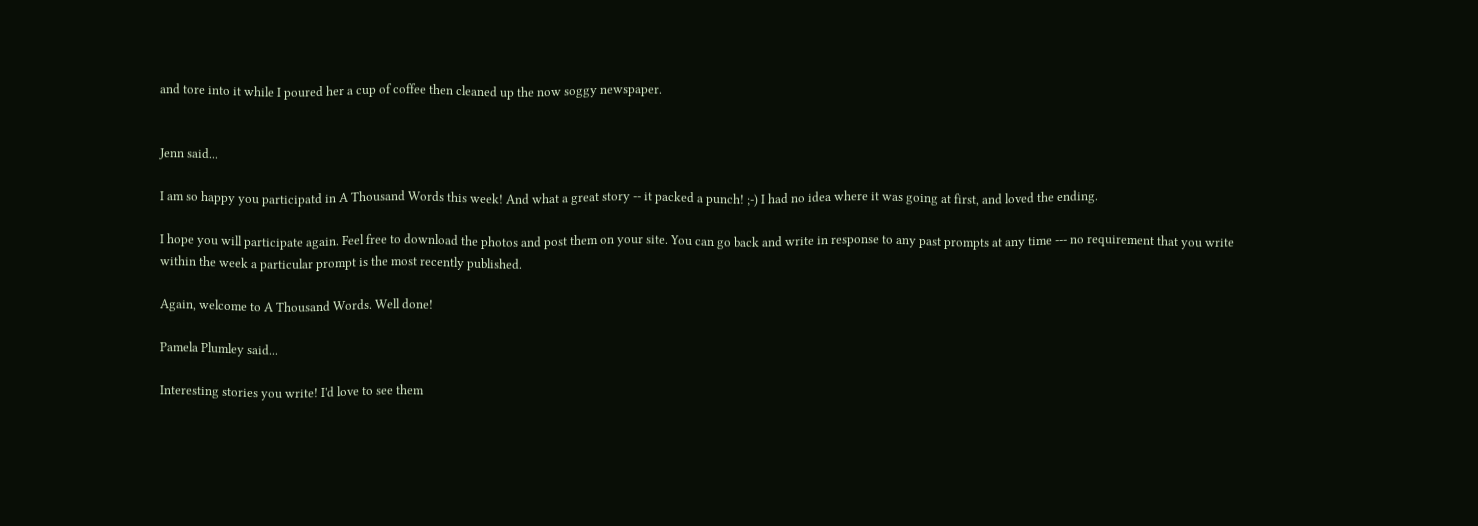and tore into it while I poured her a cup of coffee then cleaned up the now soggy newspaper.


Jenn said...

I am so happy you participatd in A Thousand Words this week! And what a great story -- it packed a punch! ;-) I had no idea where it was going at first, and loved the ending.

I hope you will participate again. Feel free to download the photos and post them on your site. You can go back and write in response to any past prompts at any time --- no requirement that you write within the week a particular prompt is the most recently published.

Again, welcome to A Thousand Words. Well done!

Pamela Plumley said...

Interesting stories you write! I'd love to see them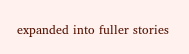expanded into fuller stories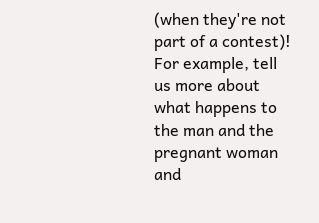(when they're not part of a contest)! For example, tell us more about what happens to the man and the pregnant woman and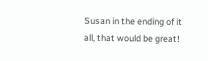Susan in the ending of it all, that would be great!